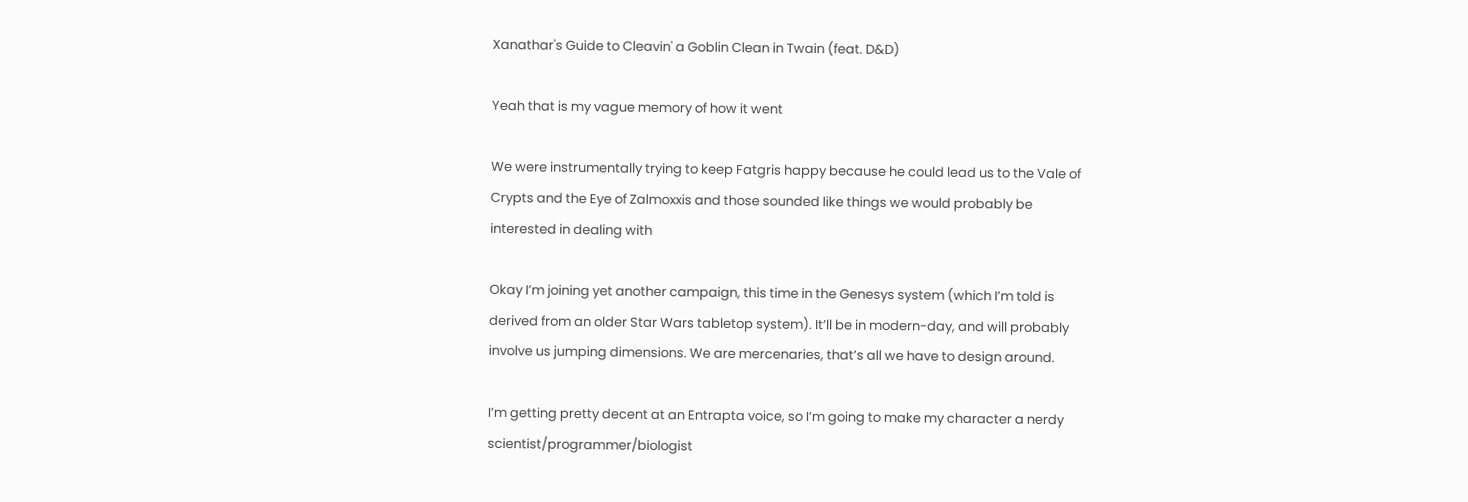Xanathar's Guide to Cleavin' a Goblin Clean in Twain (feat. D&D)

Yeah that is my vague memory of how it went

We were instrumentally trying to keep Fatgris happy because he could lead us to the Vale of Crypts and the Eye of Zalmoxxis and those sounded like things we would probably be interested in dealing with

Okay I’m joining yet another campaign, this time in the Genesys system (which I’m told is derived from an older Star Wars tabletop system). It’ll be in modern-day, and will probably involve us jumping dimensions. We are mercenaries, that’s all we have to design around.

I’m getting pretty decent at an Entrapta voice, so I’m going to make my character a nerdy scientist/programmer/biologist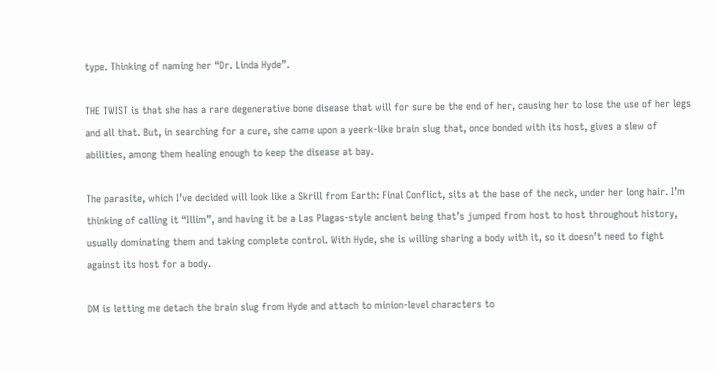type. Thinking of naming her “Dr. Linda Hyde”.

THE TWIST is that she has a rare degenerative bone disease that will for sure be the end of her, causing her to lose the use of her legs and all that. But, in searching for a cure, she came upon a yeerk-like brain slug that, once bonded with its host, gives a slew of abilities, among them healing enough to keep the disease at bay.

The parasite, which I’ve decided will look like a Skrill from Earth: Final Conflict, sits at the base of the neck, under her long hair. I’m thinking of calling it “Illim”, and having it be a Las Plagas-style ancient being that’s jumped from host to host throughout history, usually dominating them and taking complete control. With Hyde, she is willing sharing a body with it, so it doesn’t need to fight against its host for a body.

DM is letting me detach the brain slug from Hyde and attach to minion-level characters to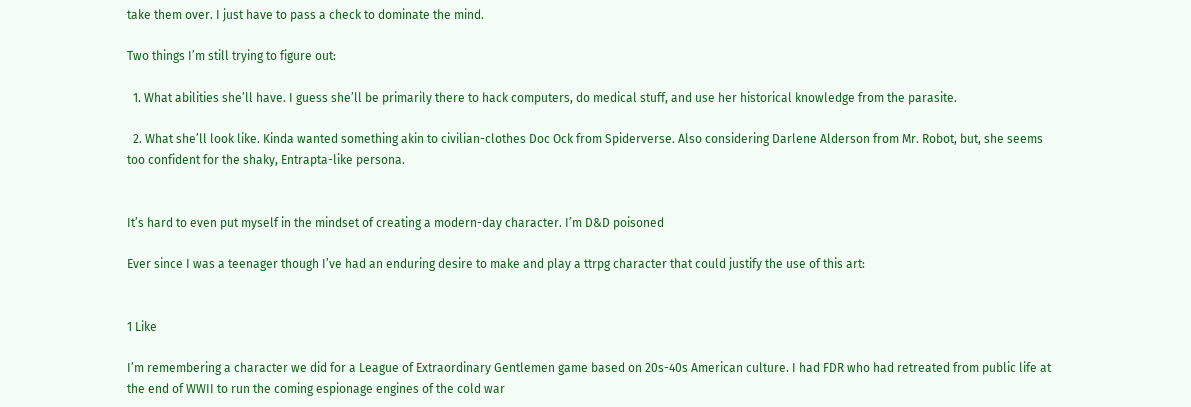take them over. I just have to pass a check to dominate the mind.

Two things I’m still trying to figure out:

  1. What abilities she’ll have. I guess she’ll be primarily there to hack computers, do medical stuff, and use her historical knowledge from the parasite.

  2. What she’ll look like. Kinda wanted something akin to civilian-clothes Doc Ock from Spiderverse. Also considering Darlene Alderson from Mr. Robot, but, she seems too confident for the shaky, Entrapta-like persona.


It’s hard to even put myself in the mindset of creating a modern-day character. I’m D&D poisoned

Ever since I was a teenager though I’ve had an enduring desire to make and play a ttrpg character that could justify the use of this art:


1 Like

I’m remembering a character we did for a League of Extraordinary Gentlemen game based on 20s-40s American culture. I had FDR who had retreated from public life at the end of WWII to run the coming espionage engines of the cold war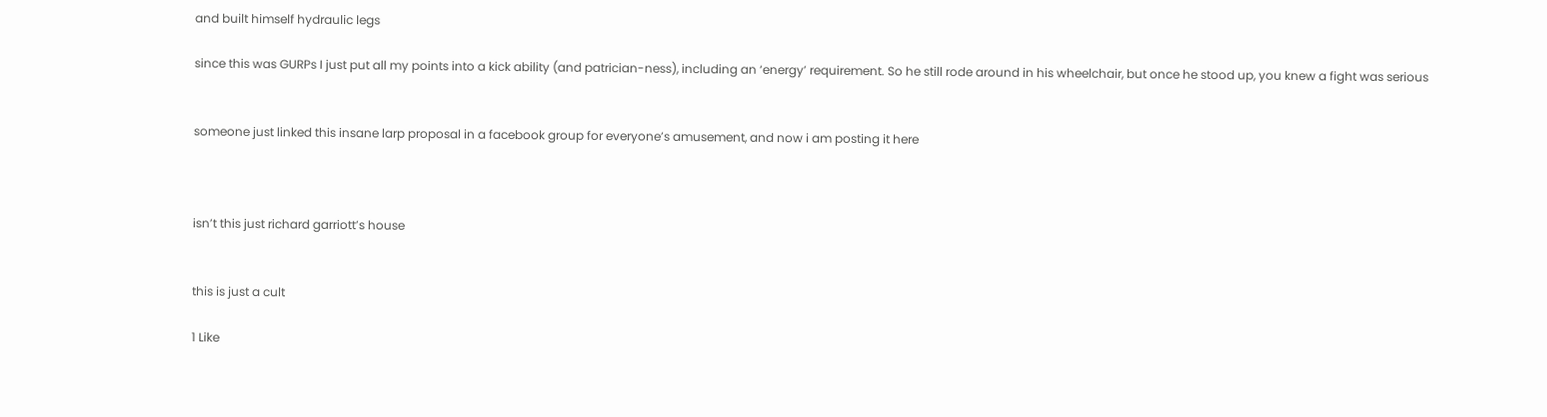and built himself hydraulic legs

since this was GURPs I just put all my points into a kick ability (and patrician-ness), including an ‘energy’ requirement. So he still rode around in his wheelchair, but once he stood up, you knew a fight was serious


someone just linked this insane larp proposal in a facebook group for everyone’s amusement, and now i am posting it here



isn’t this just richard garriott’s house


this is just a cult

1 Like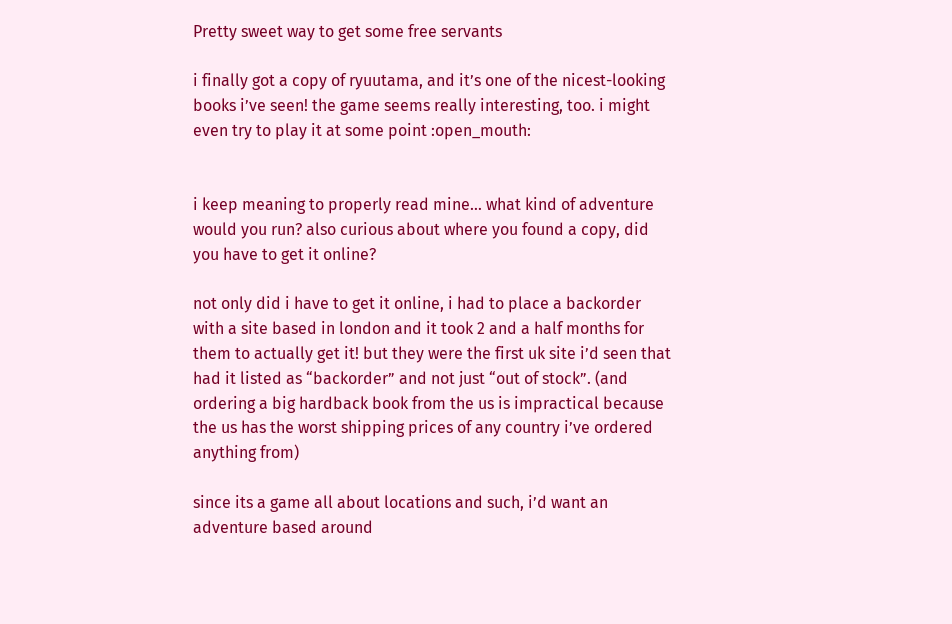Pretty sweet way to get some free servants

i finally got a copy of ryuutama, and it’s one of the nicest-looking books i’ve seen! the game seems really interesting, too. i might even try to play it at some point :open_mouth:


i keep meaning to properly read mine… what kind of adventure would you run? also curious about where you found a copy, did you have to get it online?

not only did i have to get it online, i had to place a backorder with a site based in london and it took 2 and a half months for them to actually get it! but they were the first uk site i’d seen that had it listed as “backorder” and not just “out of stock”. (and ordering a big hardback book from the us is impractical because the us has the worst shipping prices of any country i’ve ordered anything from)

since its a game all about locations and such, i’d want an adventure based around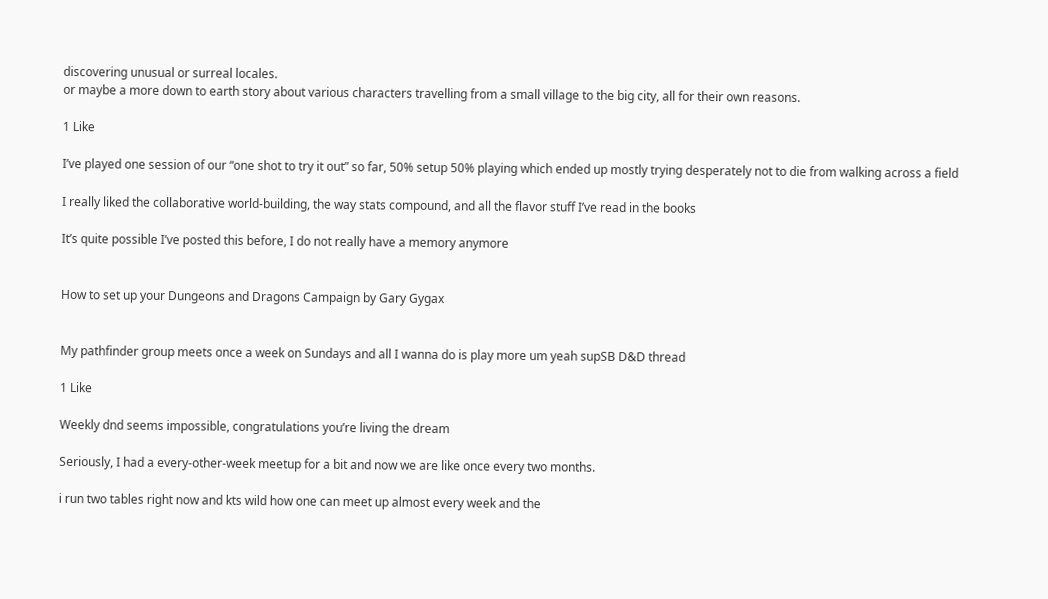discovering unusual or surreal locales.
or maybe a more down to earth story about various characters travelling from a small village to the big city, all for their own reasons.

1 Like

I’ve played one session of our “one shot to try it out” so far, 50% setup 50% playing which ended up mostly trying desperately not to die from walking across a field

I really liked the collaborative world-building, the way stats compound, and all the flavor stuff I’ve read in the books

It’s quite possible I’ve posted this before, I do not really have a memory anymore


How to set up your Dungeons and Dragons Campaign by Gary Gygax


My pathfinder group meets once a week on Sundays and all I wanna do is play more um yeah supSB D&D thread

1 Like

Weekly dnd seems impossible, congratulations you’re living the dream

Seriously, I had a every-other-week meetup for a bit and now we are like once every two months.

i run two tables right now and kts wild how one can meet up almost every week and the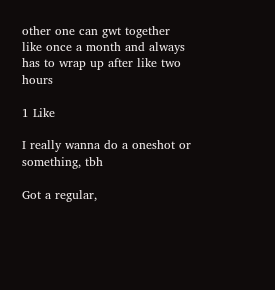other one can gwt together like once a month and always has to wrap up after like two hours

1 Like

I really wanna do a oneshot or something, tbh

Got a regular,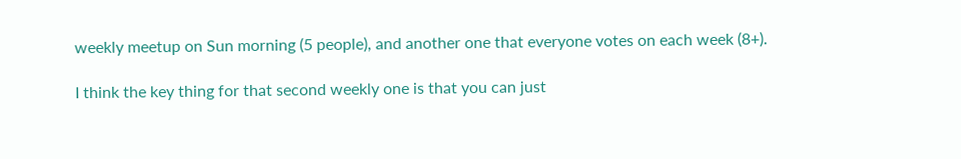weekly meetup on Sun morning (5 people), and another one that everyone votes on each week (8+).

I think the key thing for that second weekly one is that you can just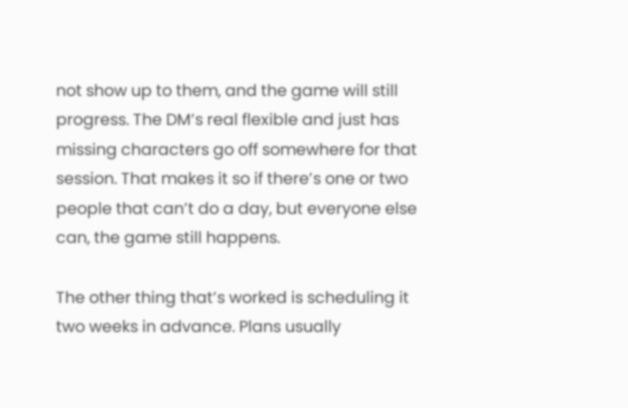not show up to them, and the game will still progress. The DM’s real flexible and just has missing characters go off somewhere for that session. That makes it so if there’s one or two people that can’t do a day, but everyone else can, the game still happens.

The other thing that’s worked is scheduling it two weeks in advance. Plans usually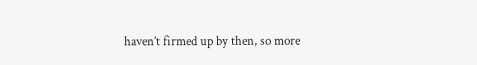haven’t firmed up by then, so more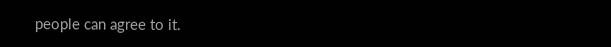people can agree to it.